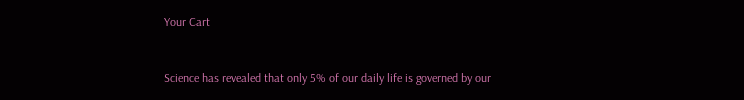Your Cart


Science has revealed that only 5% of our daily life is governed by our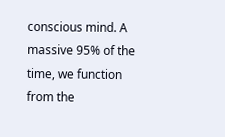conscious mind. A massive 95% of the time, we function from the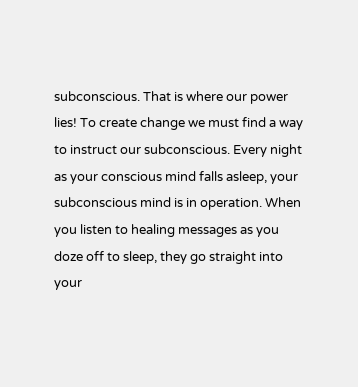subconscious. That is where our power lies! To create change we must find a way to instruct our subconscious. Every night as your conscious mind falls asleep, your subconscious mind is in operation. When you listen to healing messages as you doze off to sleep, they go straight into your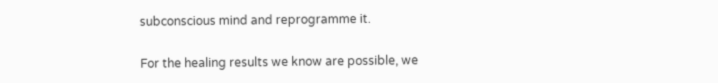subconscious mind and reprogramme it.

For the healing results we know are possible, we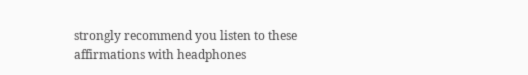strongly recommend you listen to these affirmations with headphones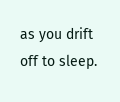as you drift off to sleep.